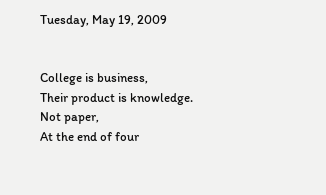Tuesday, May 19, 2009


College is business,
Their product is knowledge.
Not paper,
At the end of four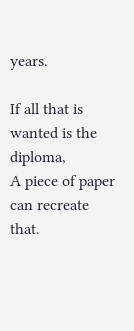years.

If all that is wanted is the diploma,
A piece of paper can recreate that.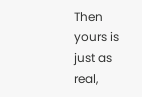Then yours is just as real,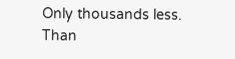Only thousands less.
Than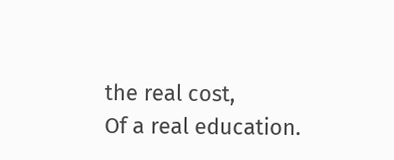the real cost,
Of a real education.